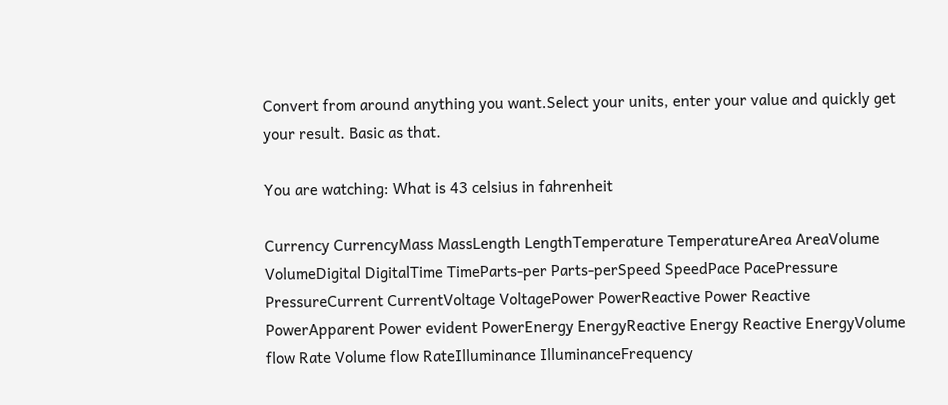Convert from around anything you want.Select your units, enter your value and quickly get your result. Basic as that.

You are watching: What is 43 celsius in fahrenheit

Currency CurrencyMass MassLength LengthTemperature TemperatureArea AreaVolume VolumeDigital DigitalTime TimeParts-per Parts-perSpeed SpeedPace PacePressure PressureCurrent CurrentVoltage VoltagePower PowerReactive Power Reactive PowerApparent Power evident PowerEnergy EnergyReactive Energy Reactive EnergyVolume flow Rate Volume flow RateIlluminance IlluminanceFrequency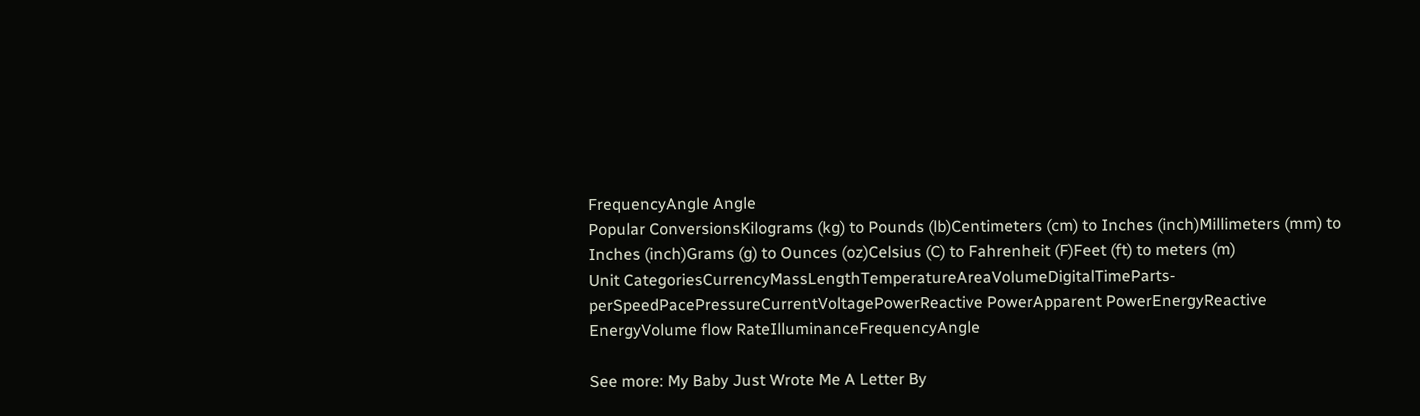FrequencyAngle Angle
Popular ConversionsKilograms (kg) to Pounds (lb)Centimeters (cm) to Inches (inch)Millimeters (mm) to Inches (inch)Grams (g) to Ounces (oz)Celsius (C) to Fahrenheit (F)Feet (ft) to meters (m)
Unit CategoriesCurrencyMassLengthTemperatureAreaVolumeDigitalTimeParts-perSpeedPacePressureCurrentVoltagePowerReactive PowerApparent PowerEnergyReactive EnergyVolume flow RateIlluminanceFrequencyAngle

See more: My Baby Just Wrote Me A Letter By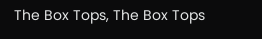The Box Tops, The Box Tops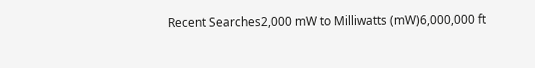Recent Searches2,000 mW to Milliwatts (mW)6,000,000 ft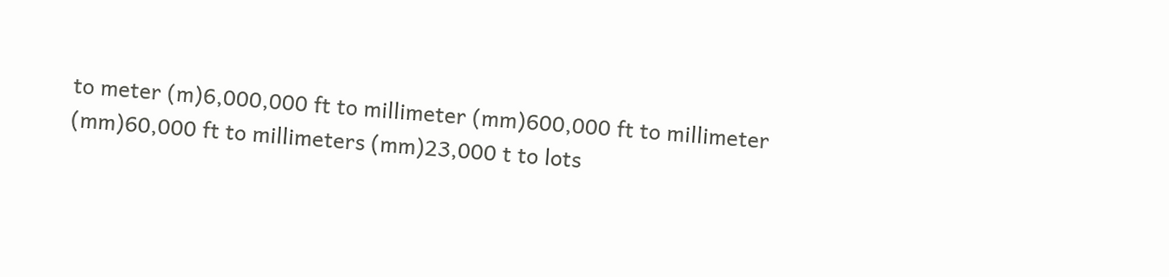to meter (m)6,000,000 ft to millimeter (mm)600,000 ft to millimeter (mm)60,000 ft to millimeters (mm)23,000 t to lots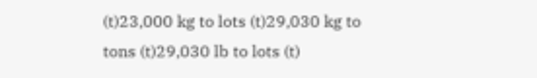(t)23,000 kg to lots (t)29,030 kg to tons (t)29,030 lb to lots (t)